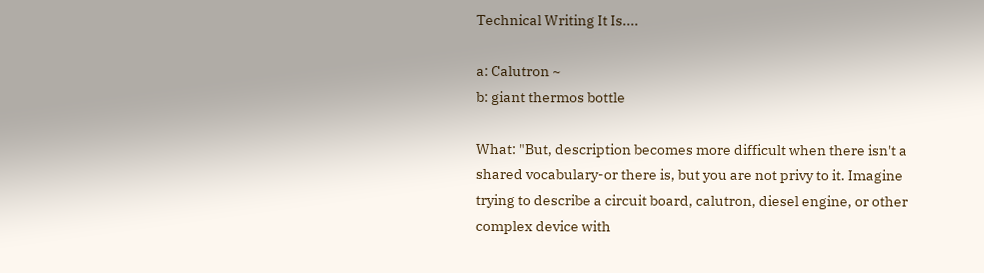Technical Writing It Is....

a: Calutron ~
b: giant thermos bottle

What: "But, description becomes more difficult when there isn't a shared vocabulary-or there is, but you are not privy to it. Imagine trying to describe a circuit board, calutron, diesel engine, or other complex device with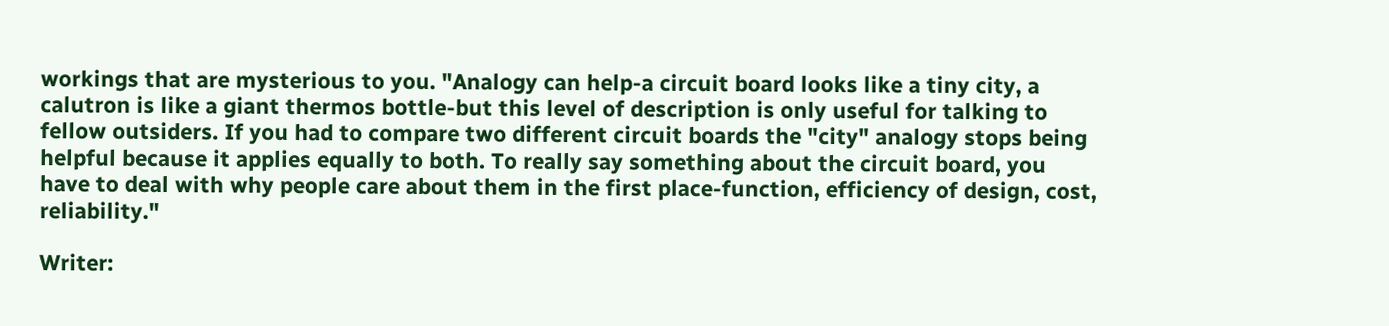workings that are mysterious to you. "Analogy can help-a circuit board looks like a tiny city, a calutron is like a giant thermos bottle-but this level of description is only useful for talking to fellow outsiders. If you had to compare two different circuit boards the "city" analogy stops being helpful because it applies equally to both. To really say something about the circuit board, you have to deal with why people care about them in the first place-function, efficiency of design, cost, reliability."

Writer: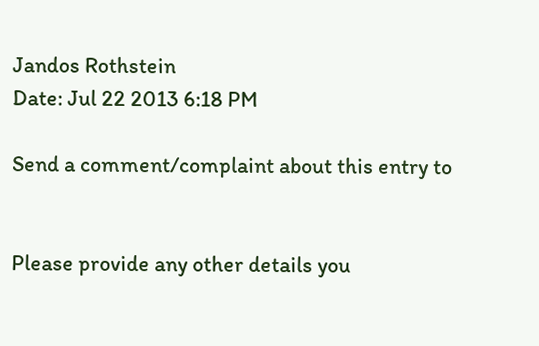Jandos Rothstein
Date: Jul 22 2013 6:18 PM

Send a comment/complaint about this entry to


Please provide any other details you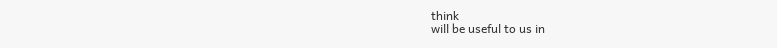think
will be useful to us in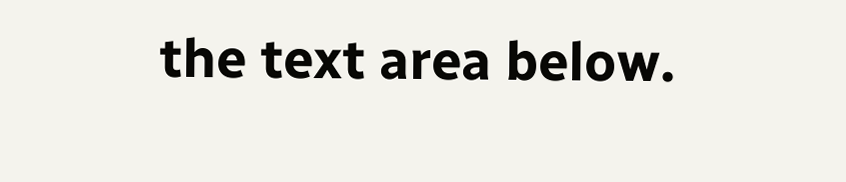the text area below.